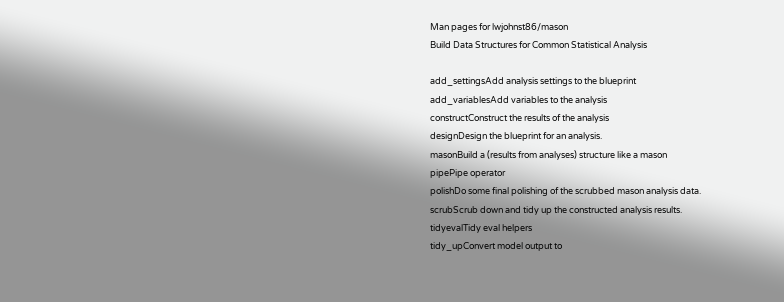Man pages for lwjohnst86/mason
Build Data Structures for Common Statistical Analysis

add_settingsAdd analysis settings to the blueprint
add_variablesAdd variables to the analysis
constructConstruct the results of the analysis
designDesign the blueprint for an analysis.
masonBuild a (results from analyses) structure like a mason
pipePipe operator
polishDo some final polishing of the scrubbed mason analysis data.
scrubScrub down and tidy up the constructed analysis results.
tidyevalTidy eval helpers
tidy_upConvert model output to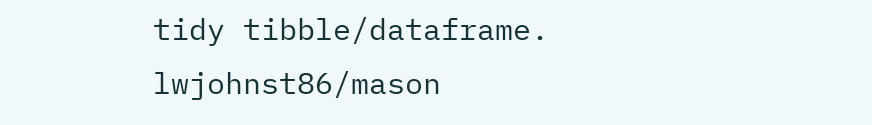tidy tibble/dataframe.
lwjohnst86/mason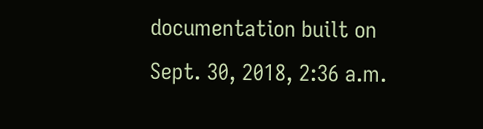documentation built on Sept. 30, 2018, 2:36 a.m.